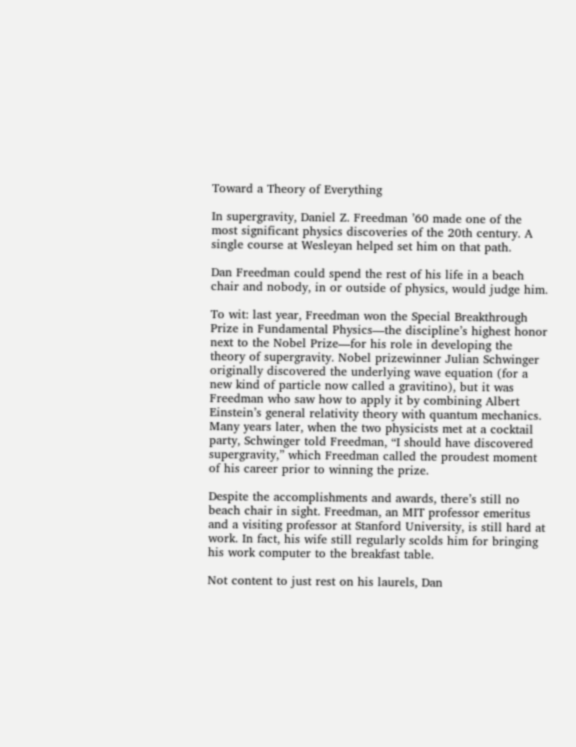Toward a Theory of Everything

In supergravity, Daniel Z. Freedman ’60 made one of the most significant physics discoveries of the 20th century. A single course at Wesleyan helped set him on that path.

Dan Freedman could spend the rest of his life in a beach chair and nobody, in or outside of physics, would judge him.

To wit: last year, Freedman won the Special Breakthrough Prize in Fundamental Physics—the discipline’s highest honor next to the Nobel Prize—for his role in developing the theory of supergravity. Nobel prizewinner Julian Schwinger originally discovered the underlying wave equation (for a new kind of particle now called a gravitino), but it was Freedman who saw how to apply it by combining Albert Einstein’s general relativity theory with quantum mechanics. Many years later, when the two physicists met at a cocktail party, Schwinger told Freedman, “I should have discovered supergravity,” which Freedman called the proudest moment of his career prior to winning the prize.

Despite the accomplishments and awards, there’s still no beach chair in sight. Freedman, an MIT professor emeritus and a visiting professor at Stanford University, is still hard at work. In fact, his wife still regularly scolds him for bringing his work computer to the breakfast table.

Not content to just rest on his laurels, Dan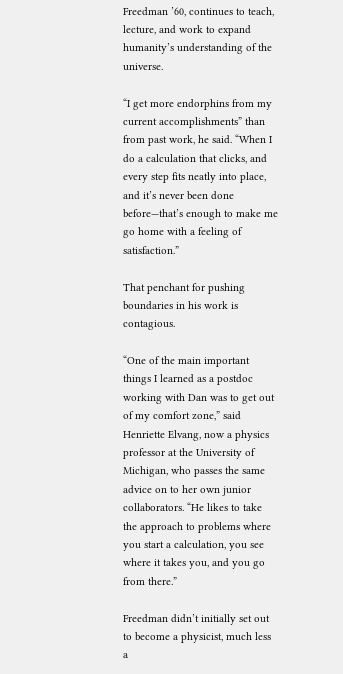Freedman ’60, continues to teach, lecture, and work to expand humanity’s understanding of the universe.

“I get more endorphins from my current accomplishments” than from past work, he said. “When I do a calculation that clicks, and every step fits neatly into place, and it’s never been done before—that’s enough to make me go home with a feeling of satisfaction.”

That penchant for pushing boundaries in his work is contagious.

“One of the main important things I learned as a postdoc working with Dan was to get out of my comfort zone,” said Henriette Elvang, now a physics professor at the University of Michigan, who passes the same advice on to her own junior collaborators. “He likes to take the approach to problems where you start a calculation, you see where it takes you, and you go from there.”

Freedman didn’t initially set out to become a physicist, much less a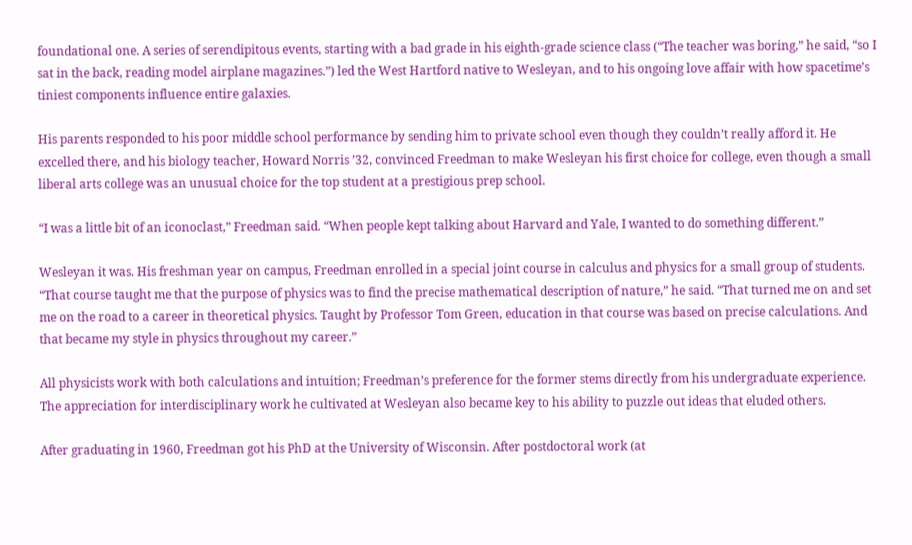foundational one. A series of serendipitous events, starting with a bad grade in his eighth-grade science class (“The teacher was boring,” he said, “so I sat in the back, reading model airplane magazines.”) led the West Hartford native to Wesleyan, and to his ongoing love affair with how spacetime’s tiniest components influence entire galaxies.

His parents responded to his poor middle school performance by sending him to private school even though they couldn’t really afford it. He excelled there, and his biology teacher, Howard Norris ’32, convinced Freedman to make Wesleyan his first choice for college, even though a small liberal arts college was an unusual choice for the top student at a prestigious prep school.

“I was a little bit of an iconoclast,” Freedman said. “When people kept talking about Harvard and Yale, I wanted to do something different.”

Wesleyan it was. His freshman year on campus, Freedman enrolled in a special joint course in calculus and physics for a small group of students. “That course taught me that the purpose of physics was to find the precise mathematical description of nature,” he said. “That turned me on and set me on the road to a career in theoretical physics. Taught by Professor Tom Green, education in that course was based on precise calculations. And that became my style in physics throughout my career.”

All physicists work with both calculations and intuition; Freedman’s preference for the former stems directly from his undergraduate experience. The appreciation for interdisciplinary work he cultivated at Wesleyan also became key to his ability to puzzle out ideas that eluded others.

After graduating in 1960, Freedman got his PhD at the University of Wisconsin. After postdoctoral work (at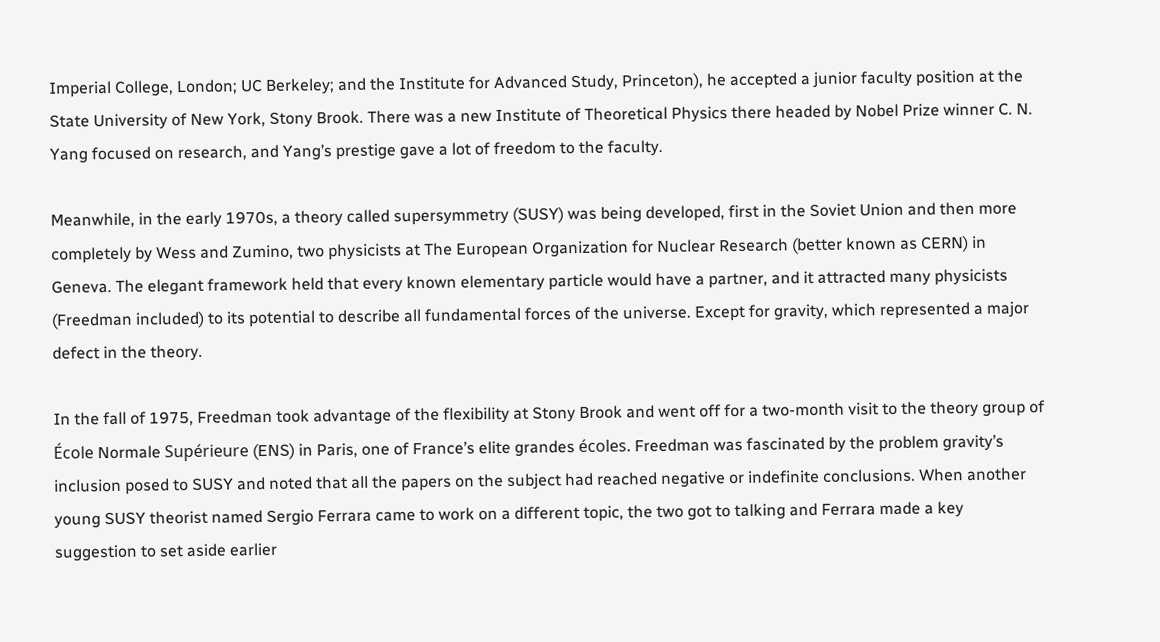Imperial College, London; UC Berkeley; and the Institute for Advanced Study, Princeton), he accepted a junior faculty position at the State University of New York, Stony Brook. There was a new Institute of Theoretical Physics there headed by Nobel Prize winner C. N. Yang focused on research, and Yang’s prestige gave a lot of freedom to the faculty.

Meanwhile, in the early 1970s, a theory called supersymmetry (SUSY) was being developed, first in the Soviet Union and then more completely by Wess and Zumino, two physicists at The European Organization for Nuclear Research (better known as CERN) in Geneva. The elegant framework held that every known elementary particle would have a partner, and it attracted many physicists (Freedman included) to its potential to describe all fundamental forces of the universe. Except for gravity, which represented a major defect in the theory.

In the fall of 1975, Freedman took advantage of the flexibility at Stony Brook and went off for a two-month visit to the theory group of École Normale Supérieure (ENS) in Paris, one of France’s elite grandes écoles. Freedman was fascinated by the problem gravity’s inclusion posed to SUSY and noted that all the papers on the subject had reached negative or indefinite conclusions. When another young SUSY theorist named Sergio Ferrara came to work on a different topic, the two got to talking and Ferrara made a key suggestion to set aside earlier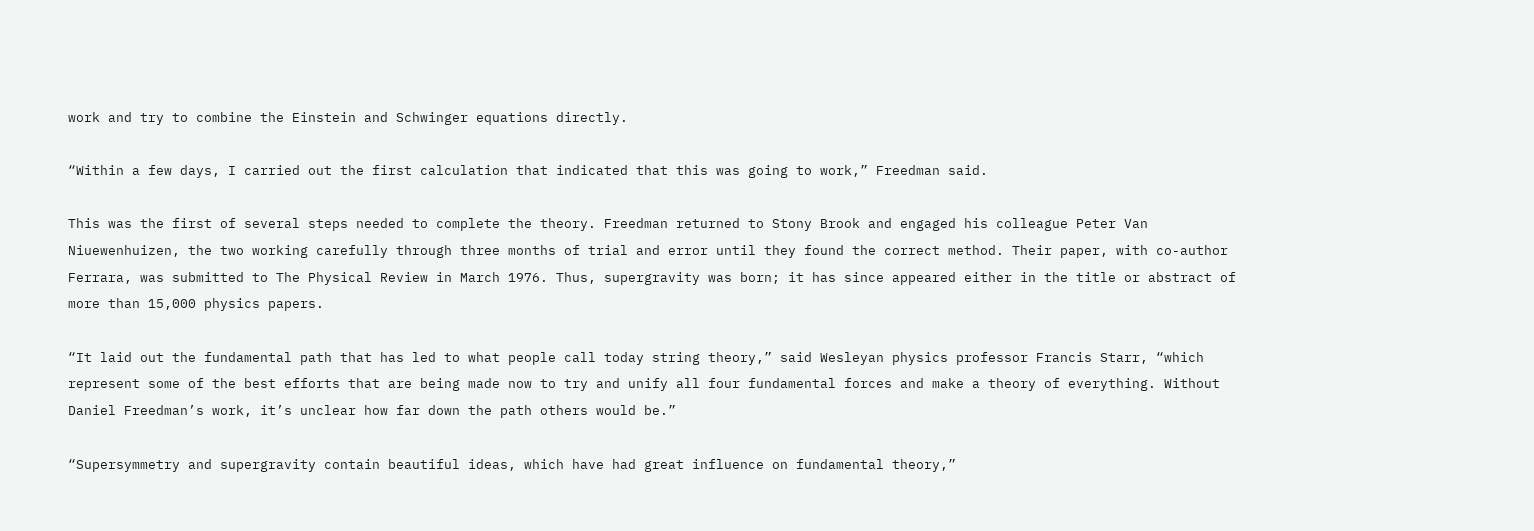work and try to combine the Einstein and Schwinger equations directly.

“Within a few days, I carried out the first calculation that indicated that this was going to work,” Freedman said.

This was the first of several steps needed to complete the theory. Freedman returned to Stony Brook and engaged his colleague Peter Van Niuewenhuizen, the two working carefully through three months of trial and error until they found the correct method. Their paper, with co-author Ferrara, was submitted to The Physical Review in March 1976. Thus, supergravity was born; it has since appeared either in the title or abstract of more than 15,000 physics papers.

“It laid out the fundamental path that has led to what people call today string theory,” said Wesleyan physics professor Francis Starr, “which represent some of the best efforts that are being made now to try and unify all four fundamental forces and make a theory of everything. Without Daniel Freedman’s work, it’s unclear how far down the path others would be.”

“Supersymmetry and supergravity contain beautiful ideas, which have had great influence on fundamental theory,”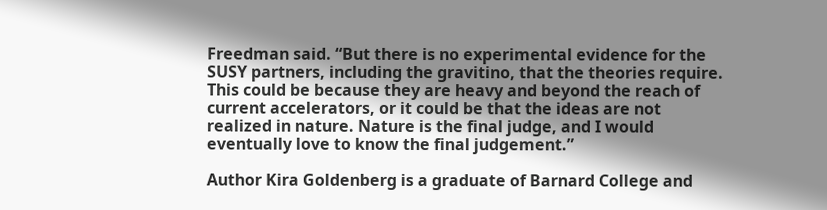Freedman said. “But there is no experimental evidence for the SUSY partners, including the gravitino, that the theories require. This could be because they are heavy and beyond the reach of current accelerators, or it could be that the ideas are not realized in nature. Nature is the final judge, and I would eventually love to know the final judgement.”

Author Kira Goldenberg is a graduate of Barnard College and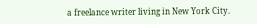a freelance writer living in New York City.